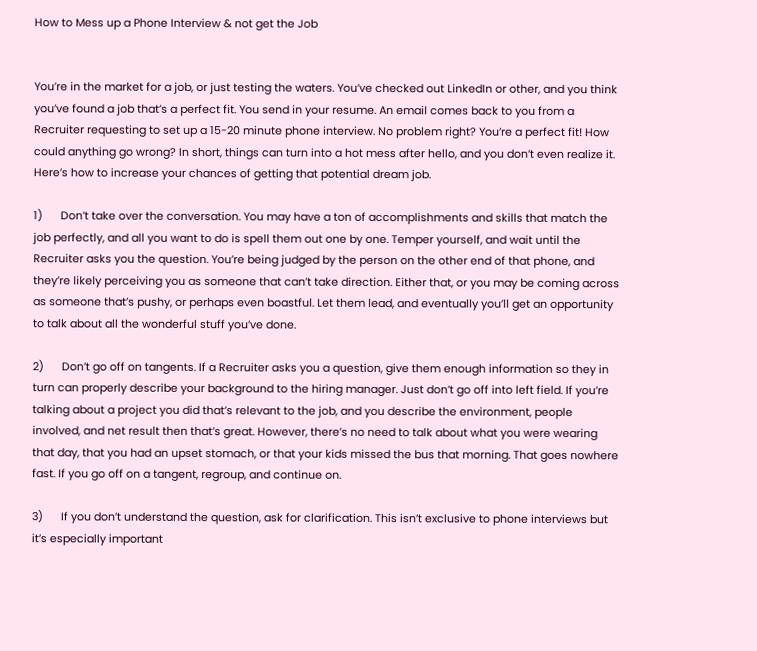How to Mess up a Phone Interview & not get the Job


You’re in the market for a job, or just testing the waters. You’ve checked out LinkedIn or other, and you think you’ve found a job that’s a perfect fit. You send in your resume. An email comes back to you from a Recruiter requesting to set up a 15-20 minute phone interview. No problem right? You’re a perfect fit! How could anything go wrong? In short, things can turn into a hot mess after hello, and you don’t even realize it. Here’s how to increase your chances of getting that potential dream job.

1)      Don’t take over the conversation. You may have a ton of accomplishments and skills that match the job perfectly, and all you want to do is spell them out one by one. Temper yourself, and wait until the Recruiter asks you the question. You’re being judged by the person on the other end of that phone, and they’re likely perceiving you as someone that can’t take direction. Either that, or you may be coming across as someone that’s pushy, or perhaps even boastful. Let them lead, and eventually you’ll get an opportunity to talk about all the wonderful stuff you’ve done.

2)      Don’t go off on tangents. If a Recruiter asks you a question, give them enough information so they in turn can properly describe your background to the hiring manager. Just don’t go off into left field. If you’re talking about a project you did that’s relevant to the job, and you describe the environment, people involved, and net result then that’s great. However, there’s no need to talk about what you were wearing that day, that you had an upset stomach, or that your kids missed the bus that morning. That goes nowhere fast. If you go off on a tangent, regroup, and continue on.

3)      If you don’t understand the question, ask for clarification. This isn’t exclusive to phone interviews but it’s especially important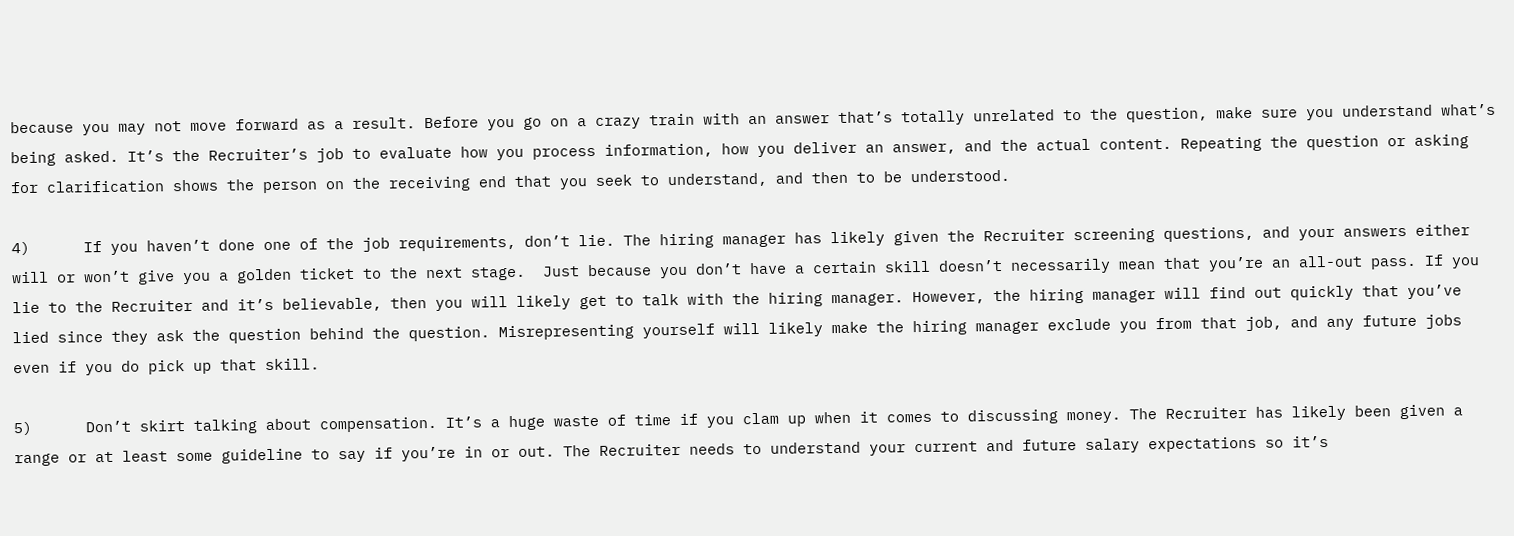because you may not move forward as a result. Before you go on a crazy train with an answer that’s totally unrelated to the question, make sure you understand what’s being asked. It’s the Recruiter’s job to evaluate how you process information, how you deliver an answer, and the actual content. Repeating the question or asking for clarification shows the person on the receiving end that you seek to understand, and then to be understood.

4)      If you haven’t done one of the job requirements, don’t lie. The hiring manager has likely given the Recruiter screening questions, and your answers either will or won’t give you a golden ticket to the next stage.  Just because you don’t have a certain skill doesn’t necessarily mean that you’re an all-out pass. If you lie to the Recruiter and it’s believable, then you will likely get to talk with the hiring manager. However, the hiring manager will find out quickly that you’ve lied since they ask the question behind the question. Misrepresenting yourself will likely make the hiring manager exclude you from that job, and any future jobs even if you do pick up that skill.

5)      Don’t skirt talking about compensation. It’s a huge waste of time if you clam up when it comes to discussing money. The Recruiter has likely been given a range or at least some guideline to say if you’re in or out. The Recruiter needs to understand your current and future salary expectations so it’s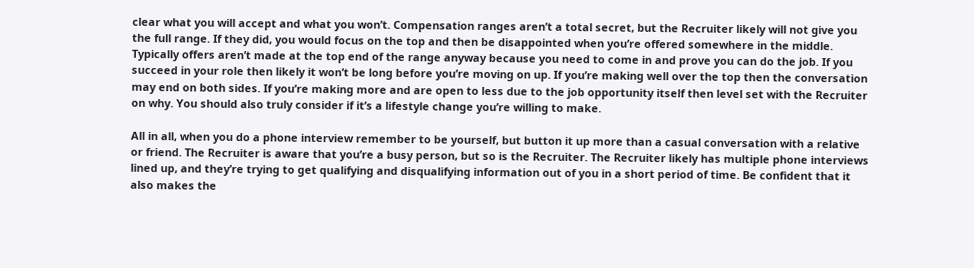clear what you will accept and what you won’t. Compensation ranges aren’t a total secret, but the Recruiter likely will not give you the full range. If they did, you would focus on the top and then be disappointed when you’re offered somewhere in the middle. Typically offers aren’t made at the top end of the range anyway because you need to come in and prove you can do the job. If you succeed in your role then likely it won’t be long before you’re moving on up. If you’re making well over the top then the conversation may end on both sides. If you’re making more and are open to less due to the job opportunity itself then level set with the Recruiter on why. You should also truly consider if it’s a lifestyle change you’re willing to make.

All in all, when you do a phone interview remember to be yourself, but button it up more than a casual conversation with a relative or friend. The Recruiter is aware that you’re a busy person, but so is the Recruiter. The Recruiter likely has multiple phone interviews lined up, and they’re trying to get qualifying and disqualifying information out of you in a short period of time. Be confident that it also makes the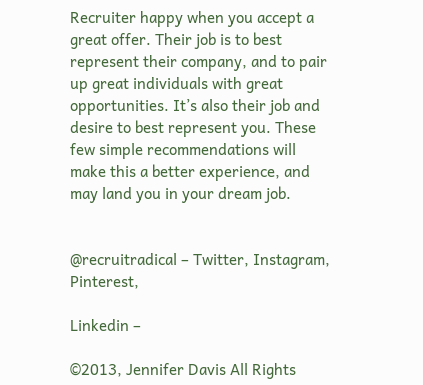Recruiter happy when you accept a great offer. Their job is to best represent their company, and to pair up great individuals with great opportunities. It’s also their job and desire to best represent you. These few simple recommendations will make this a better experience, and may land you in your dream job.


@recruitradical – Twitter, Instagram, Pinterest,

Linkedin –

©2013, Jennifer Davis All Rights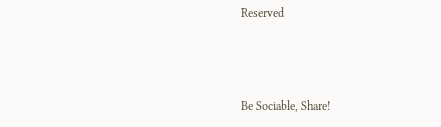Reserved



Be Sociable, Share!